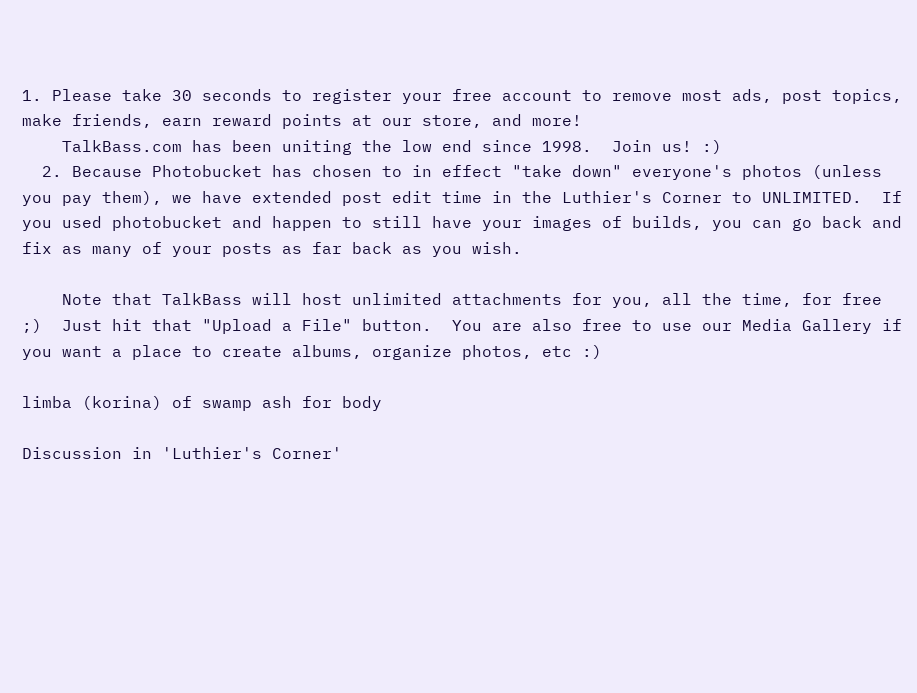1. Please take 30 seconds to register your free account to remove most ads, post topics, make friends, earn reward points at our store, and more!
    TalkBass.com has been uniting the low end since 1998.  Join us! :)
  2. Because Photobucket has chosen to in effect "take down" everyone's photos (unless you pay them), we have extended post edit time in the Luthier's Corner to UNLIMITED.  If you used photobucket and happen to still have your images of builds, you can go back and fix as many of your posts as far back as you wish.

    Note that TalkBass will host unlimited attachments for you, all the time, for free ;)  Just hit that "Upload a File" button.  You are also free to use our Media Gallery if you want a place to create albums, organize photos, etc :)

limba (korina) of swamp ash for body

Discussion in 'Luthier's Corner'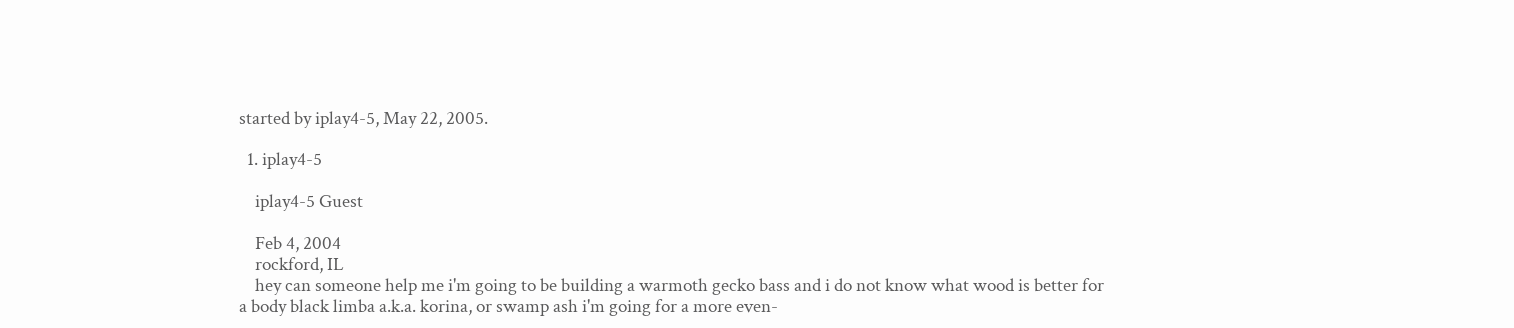started by iplay4-5, May 22, 2005.

  1. iplay4-5

    iplay4-5 Guest

    Feb 4, 2004
    rockford, IL
    hey can someone help me i'm going to be building a warmoth gecko bass and i do not know what wood is better for a body black limba a.k.a. korina, or swamp ash i'm going for a more even-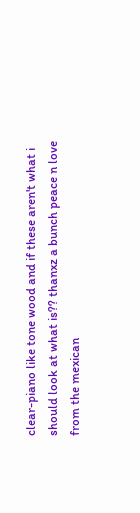clear-piano like tone wood and if these aren't what i should look at what is?? thanxz a bunch peace n love from the mexican